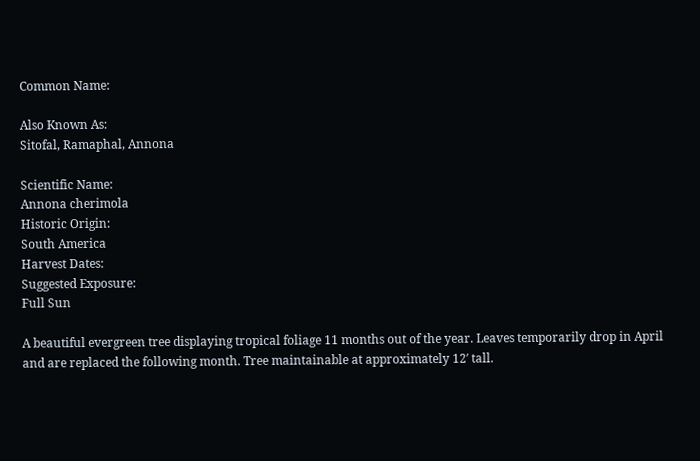Common Name:

Also Known As:
Sitofal, Ramaphal, Annona

Scientific Name:
Annona cherimola
Historic Origin:
South America
Harvest Dates:
Suggested Exposure:
Full Sun

A beautiful evergreen tree displaying tropical foliage 11 months out of the year. Leaves temporarily drop in April and are replaced the following month. Tree maintainable at approximately 12′ tall.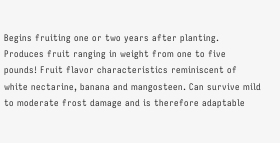Begins fruiting one or two years after planting. Produces fruit ranging in weight from one to five pounds! Fruit flavor characteristics reminiscent of white nectarine, banana and mangosteen. Can survive mild to moderate frost damage and is therefore adaptable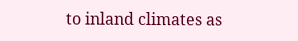to inland climates as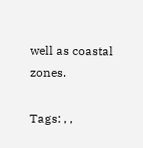well as coastal zones.

Tags: , ,